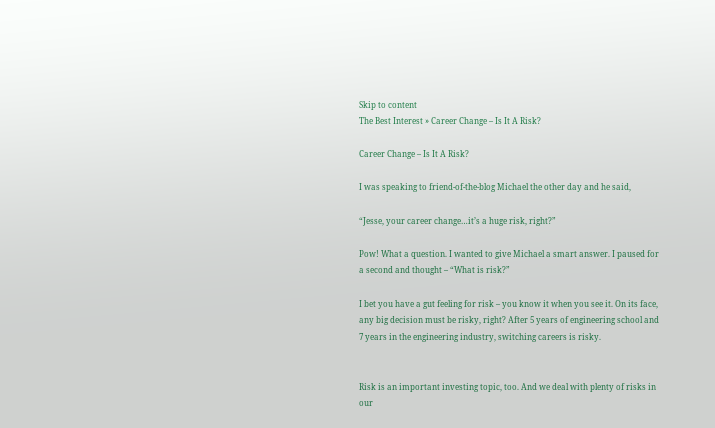Skip to content
The Best Interest » Career Change – Is It A Risk?

Career Change – Is It A Risk?

I was speaking to friend-of-the-blog Michael the other day and he said,

“Jesse, your career change…it’s a huge risk, right?”

Pow! What a question. I wanted to give Michael a smart answer. I paused for a second and thought – “What is risk?”

I bet you have a gut feeling for risk – you know it when you see it. On its face, any big decision must be risky, right? After 5 years of engineering school and 7 years in the engineering industry, switching careers is risky.


Risk is an important investing topic, too. And we deal with plenty of risks in our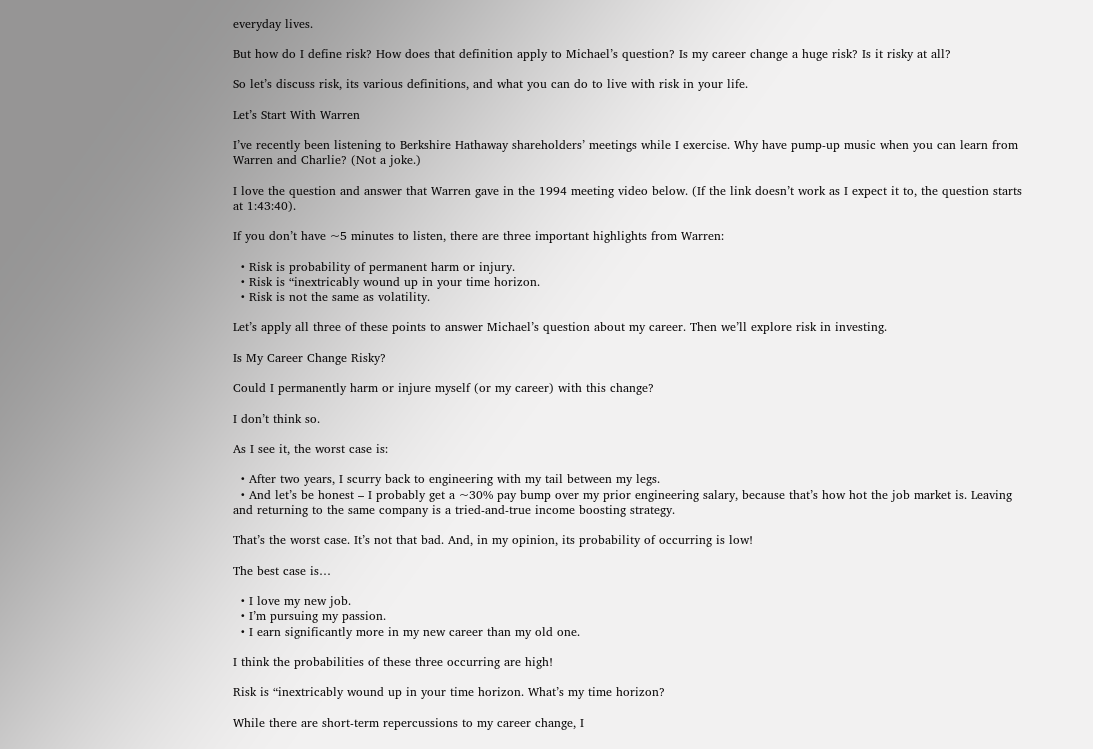everyday lives.

But how do I define risk? How does that definition apply to Michael’s question? Is my career change a huge risk? Is it risky at all?

So let’s discuss risk, its various definitions, and what you can do to live with risk in your life.

Let’s Start With Warren

I’ve recently been listening to Berkshire Hathaway shareholders’ meetings while I exercise. Why have pump-up music when you can learn from Warren and Charlie? (Not a joke.)

I love the question and answer that Warren gave in the 1994 meeting video below. (If the link doesn’t work as I expect it to, the question starts at 1:43:40).

If you don’t have ~5 minutes to listen, there are three important highlights from Warren:

  • Risk is probability of permanent harm or injury.
  • Risk is “inextricably wound up in your time horizon.
  • Risk is not the same as volatility.

Let’s apply all three of these points to answer Michael’s question about my career. Then we’ll explore risk in investing.

Is My Career Change Risky?

Could I permanently harm or injure myself (or my career) with this change?

I don’t think so.

As I see it, the worst case is:

  • After two years, I scurry back to engineering with my tail between my legs.
  • And let’s be honest – I probably get a ~30% pay bump over my prior engineering salary, because that’s how hot the job market is. Leaving and returning to the same company is a tried-and-true income boosting strategy.

That’s the worst case. It’s not that bad. And, in my opinion, its probability of occurring is low!

The best case is…

  • I love my new job.
  • I’m pursuing my passion.
  • I earn significantly more in my new career than my old one.

I think the probabilities of these three occurring are high!

Risk is “inextricably wound up in your time horizon. What’s my time horizon?

While there are short-term repercussions to my career change, I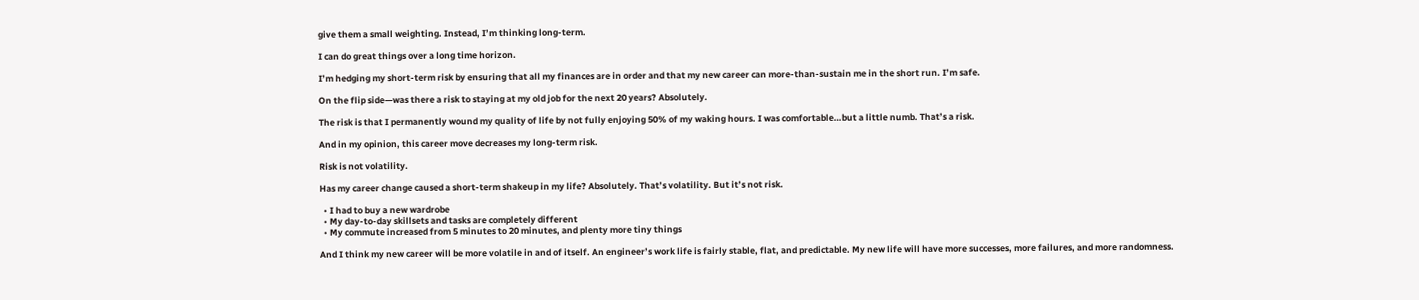give them a small weighting. Instead, I’m thinking long-term.

I can do great things over a long time horizon.

I’m hedging my short-term risk by ensuring that all my finances are in order and that my new career can more-than-sustain me in the short run. I’m safe.

On the flip side—was there a risk to staying at my old job for the next 20 years? Absolutely.

The risk is that I permanently wound my quality of life by not fully enjoying 50% of my waking hours. I was comfortable…but a little numb. That’s a risk.

And in my opinion, this career move decreases my long-term risk.

Risk is not volatility.

Has my career change caused a short-term shakeup in my life? Absolutely. That’s volatility. But it’s not risk.

  • I had to buy a new wardrobe
  • My day-to-day skillsets and tasks are completely different
  • My commute increased from 5 minutes to 20 minutes, and plenty more tiny things

And I think my new career will be more volatile in and of itself. An engineer’s work life is fairly stable, flat, and predictable. My new life will have more successes, more failures, and more randomness.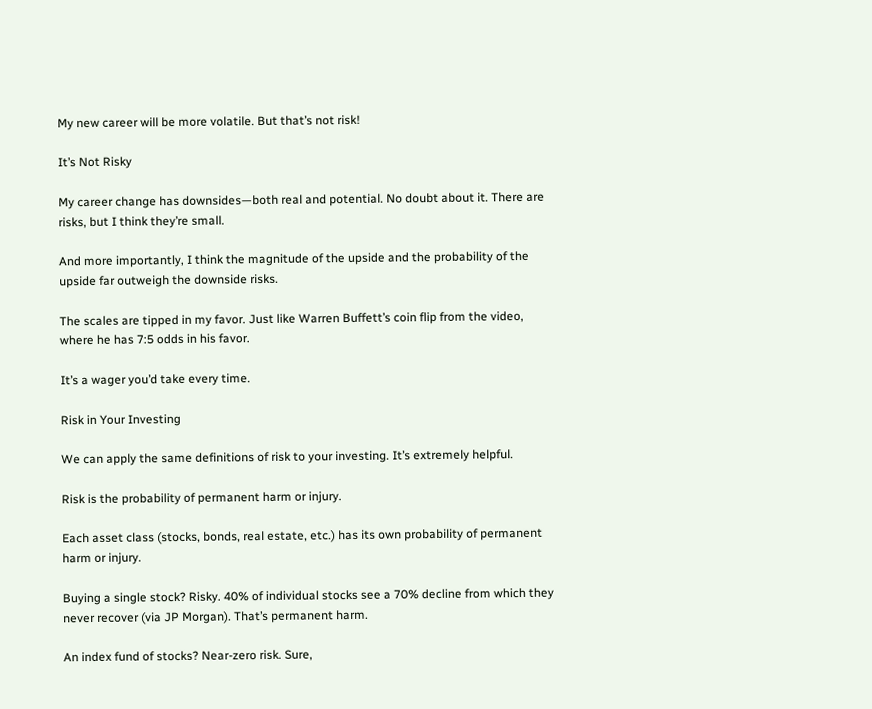My new career will be more volatile. But that’s not risk!

It’s Not Risky

My career change has downsides—both real and potential. No doubt about it. There are risks, but I think they’re small.

And more importantly, I think the magnitude of the upside and the probability of the upside far outweigh the downside risks.

The scales are tipped in my favor. Just like Warren Buffett’s coin flip from the video, where he has 7:5 odds in his favor.

It’s a wager you’d take every time.

Risk in Your Investing

We can apply the same definitions of risk to your investing. It’s extremely helpful.

Risk is the probability of permanent harm or injury.

Each asset class (stocks, bonds, real estate, etc.) has its own probability of permanent harm or injury.

Buying a single stock? Risky. 40% of individual stocks see a 70% decline from which they never recover (via JP Morgan). That’s permanent harm.

An index fund of stocks? Near-zero risk. Sure,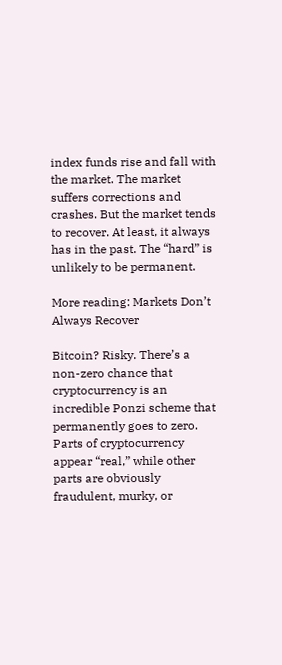index funds rise and fall with the market. The market suffers corrections and crashes. But the market tends to recover. At least, it always has in the past. The “hard” is unlikely to be permanent.

More reading: Markets Don’t Always Recover

Bitcoin? Risky. There’s a non-zero chance that cryptocurrency is an incredible Ponzi scheme that permanently goes to zero. Parts of cryptocurrency appear “real,” while other parts are obviously fraudulent, murky, or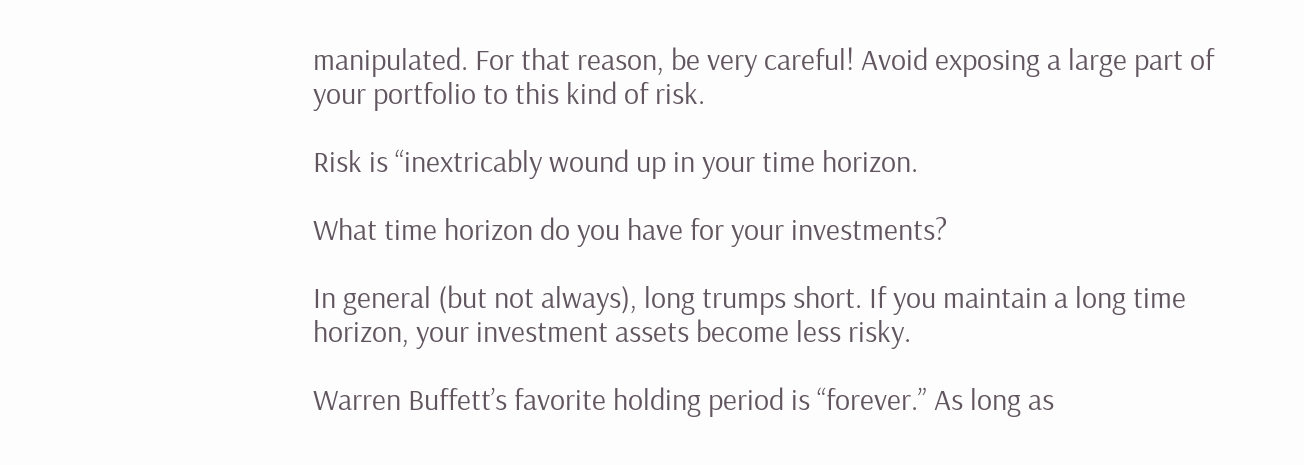manipulated. For that reason, be very careful! Avoid exposing a large part of your portfolio to this kind of risk.

Risk is “inextricably wound up in your time horizon.

What time horizon do you have for your investments?

In general (but not always), long trumps short. If you maintain a long time horizon, your investment assets become less risky.

Warren Buffett’s favorite holding period is “forever.” As long as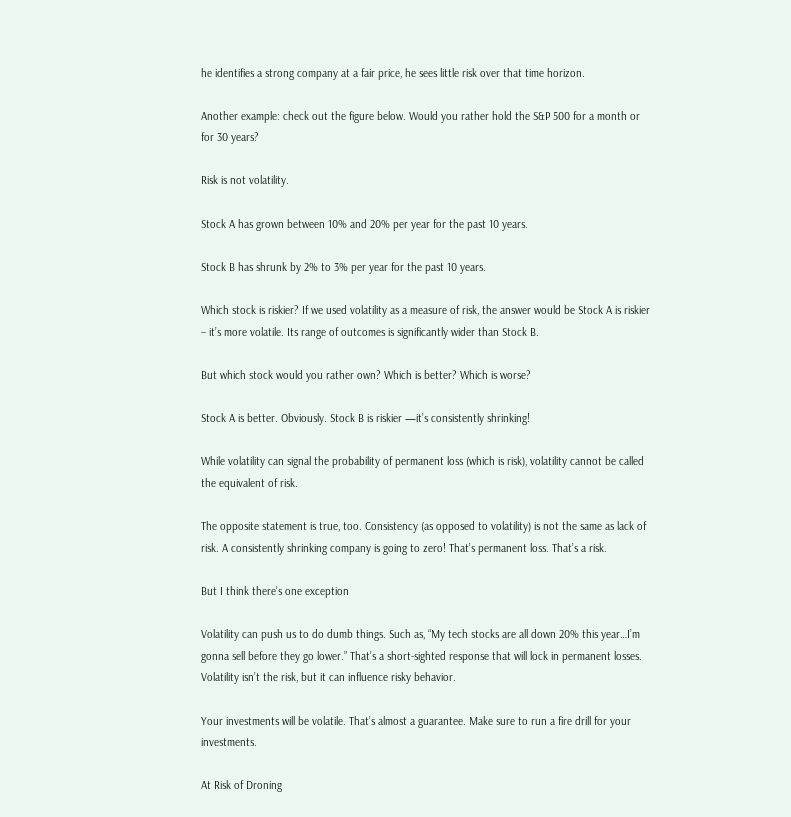he identifies a strong company at a fair price, he sees little risk over that time horizon.

Another example: check out the figure below. Would you rather hold the S&P 500 for a month or for 30 years?

Risk is not volatility.

Stock A has grown between 10% and 20% per year for the past 10 years.

Stock B has shrunk by 2% to 3% per year for the past 10 years.

Which stock is riskier? If we used volatility as a measure of risk, the answer would be Stock A is riskier – it’s more volatile. Its range of outcomes is significantly wider than Stock B.

But which stock would you rather own? Which is better? Which is worse?

Stock A is better. Obviously. Stock B is riskier —it’s consistently shrinking!

While volatility can signal the probability of permanent loss (which is risk), volatility cannot be called the equivalent of risk.

The opposite statement is true, too. Consistency (as opposed to volatility) is not the same as lack of risk. A consistently shrinking company is going to zero! That’s permanent loss. That’s a risk.

But I think there’s one exception

Volatility can push us to do dumb things. Such as, “My tech stocks are all down 20% this year…I’m gonna sell before they go lower.” That’s a short-sighted response that will lock in permanent losses. Volatility isn’t the risk, but it can influence risky behavior.

Your investments will be volatile. That’s almost a guarantee. Make sure to run a fire drill for your investments.

At Risk of Droning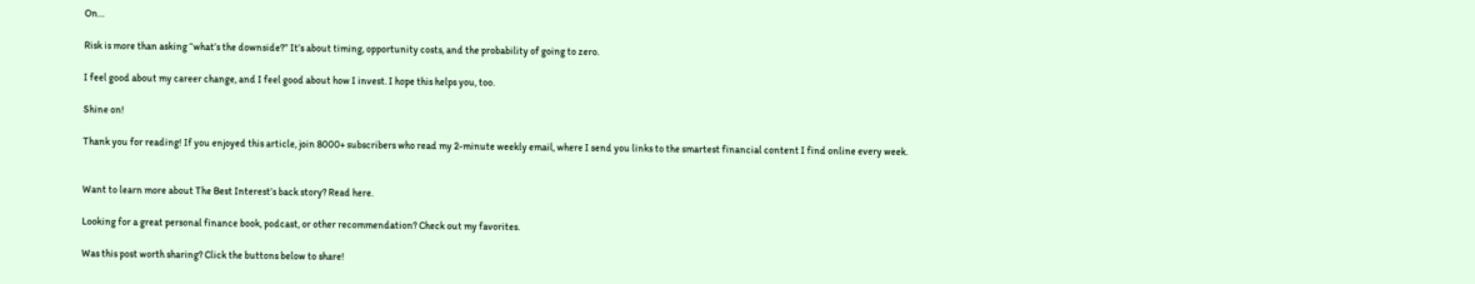On…

Risk is more than asking “what’s the downside?” It’s about timing, opportunity costs, and the probability of going to zero.

I feel good about my career change, and I feel good about how I invest. I hope this helps you, too.

Shine on!

Thank you for reading! If you enjoyed this article, join 8000+ subscribers who read my 2-minute weekly email, where I send you links to the smartest financial content I find online every week.


Want to learn more about The Best Interest’s back story? Read here.

Looking for a great personal finance book, podcast, or other recommendation? Check out my favorites.

Was this post worth sharing? Click the buttons below to share!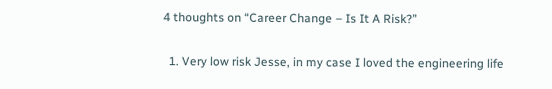4 thoughts on “Career Change – Is It A Risk?”

  1. Very low risk Jesse, in my case I loved the engineering life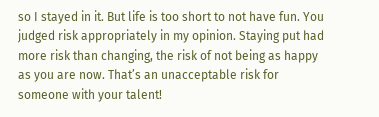so I stayed in it. But life is too short to not have fun. You judged risk appropriately in my opinion. Staying put had more risk than changing, the risk of not being as happy as you are now. That’s an unacceptable risk for someone with your talent!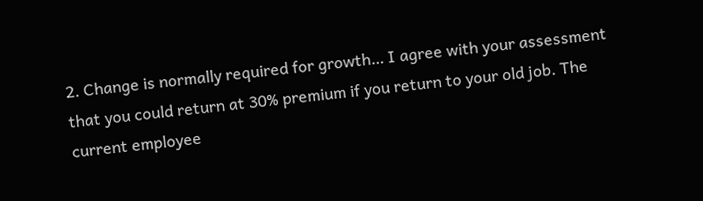2. Change is normally required for growth… I agree with your assessment that you could return at 30% premium if you return to your old job. The current employee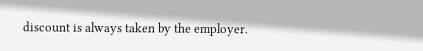discount is always taken by the employer.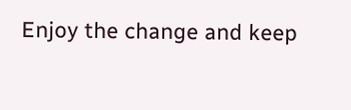Enjoy the change and keep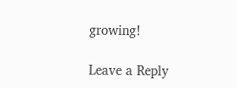growing!

Leave a Reply